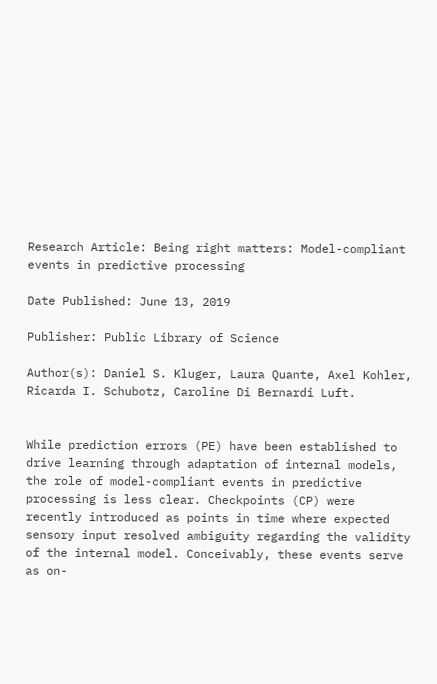Research Article: Being right matters: Model-compliant events in predictive processing

Date Published: June 13, 2019

Publisher: Public Library of Science

Author(s): Daniel S. Kluger, Laura Quante, Axel Kohler, Ricarda I. Schubotz, Caroline Di Bernardi Luft.


While prediction errors (PE) have been established to drive learning through adaptation of internal models, the role of model-compliant events in predictive processing is less clear. Checkpoints (CP) were recently introduced as points in time where expected sensory input resolved ambiguity regarding the validity of the internal model. Conceivably, these events serve as on-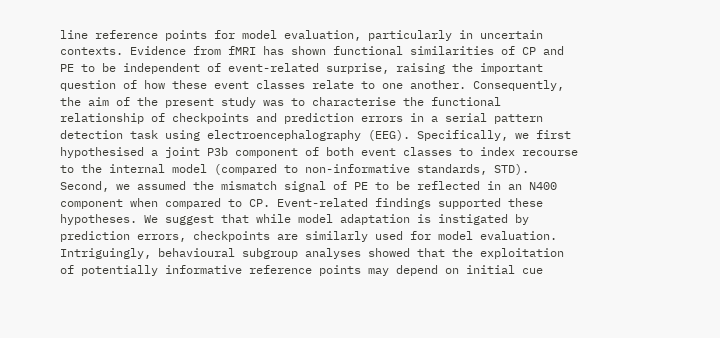line reference points for model evaluation, particularly in uncertain contexts. Evidence from fMRI has shown functional similarities of CP and PE to be independent of event-related surprise, raising the important question of how these event classes relate to one another. Consequently, the aim of the present study was to characterise the functional relationship of checkpoints and prediction errors in a serial pattern detection task using electroencephalography (EEG). Specifically, we first hypothesised a joint P3b component of both event classes to index recourse to the internal model (compared to non-informative standards, STD). Second, we assumed the mismatch signal of PE to be reflected in an N400 component when compared to CP. Event-related findings supported these hypotheses. We suggest that while model adaptation is instigated by prediction errors, checkpoints are similarly used for model evaluation. Intriguingly, behavioural subgroup analyses showed that the exploitation of potentially informative reference points may depend on initial cue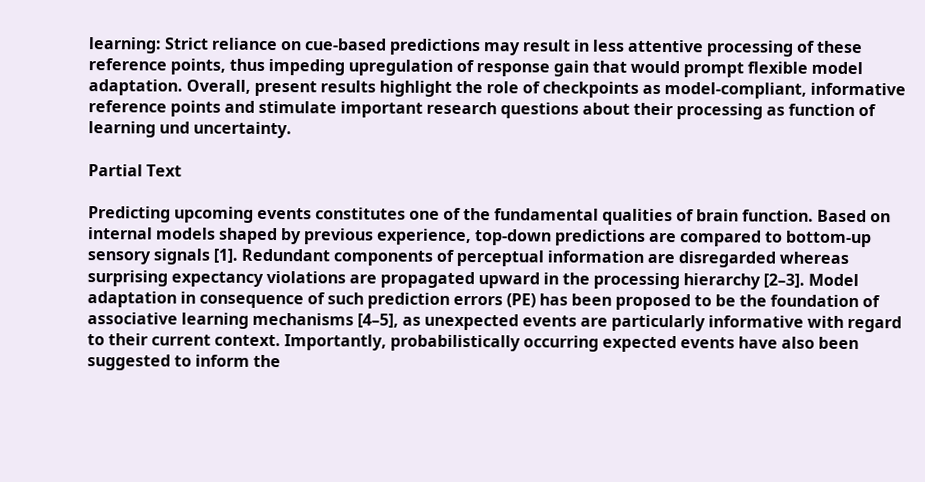learning: Strict reliance on cue-based predictions may result in less attentive processing of these reference points, thus impeding upregulation of response gain that would prompt flexible model adaptation. Overall, present results highlight the role of checkpoints as model-compliant, informative reference points and stimulate important research questions about their processing as function of learning und uncertainty.

Partial Text

Predicting upcoming events constitutes one of the fundamental qualities of brain function. Based on internal models shaped by previous experience, top-down predictions are compared to bottom-up sensory signals [1]. Redundant components of perceptual information are disregarded whereas surprising expectancy violations are propagated upward in the processing hierarchy [2–3]. Model adaptation in consequence of such prediction errors (PE) has been proposed to be the foundation of associative learning mechanisms [4–5], as unexpected events are particularly informative with regard to their current context. Importantly, probabilistically occurring expected events have also been suggested to inform the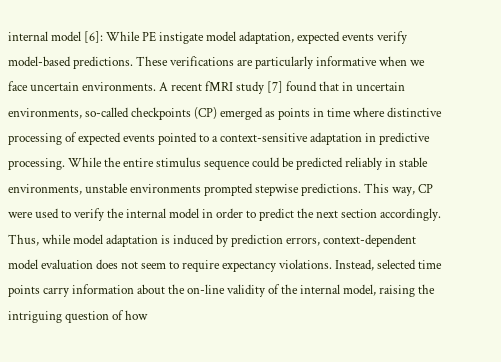internal model [6]: While PE instigate model adaptation, expected events verify model-based predictions. These verifications are particularly informative when we face uncertain environments. A recent fMRI study [7] found that in uncertain environments, so-called checkpoints (CP) emerged as points in time where distinctive processing of expected events pointed to a context-sensitive adaptation in predictive processing. While the entire stimulus sequence could be predicted reliably in stable environments, unstable environments prompted stepwise predictions. This way, CP were used to verify the internal model in order to predict the next section accordingly. Thus, while model adaptation is induced by prediction errors, context-dependent model evaluation does not seem to require expectancy violations. Instead, selected time points carry information about the on-line validity of the internal model, raising the intriguing question of how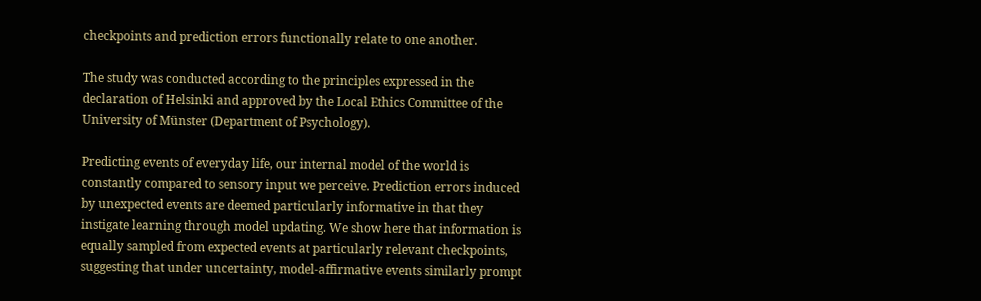checkpoints and prediction errors functionally relate to one another.

The study was conducted according to the principles expressed in the declaration of Helsinki and approved by the Local Ethics Committee of the University of Münster (Department of Psychology).

Predicting events of everyday life, our internal model of the world is constantly compared to sensory input we perceive. Prediction errors induced by unexpected events are deemed particularly informative in that they instigate learning through model updating. We show here that information is equally sampled from expected events at particularly relevant checkpoints, suggesting that under uncertainty, model-affirmative events similarly prompt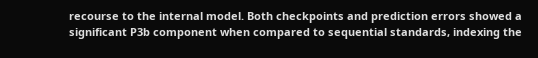recourse to the internal model. Both checkpoints and prediction errors showed a significant P3b component when compared to sequential standards, indexing the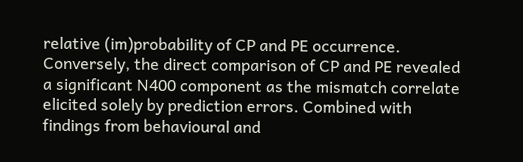relative (im)probability of CP and PE occurrence. Conversely, the direct comparison of CP and PE revealed a significant N400 component as the mismatch correlate elicited solely by prediction errors. Combined with findings from behavioural and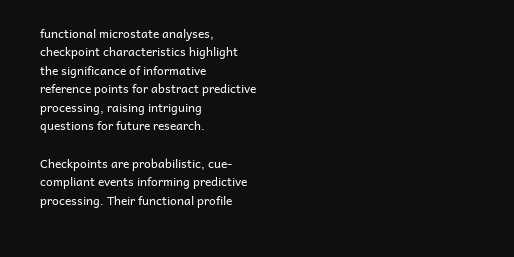functional microstate analyses, checkpoint characteristics highlight the significance of informative reference points for abstract predictive processing, raising intriguing questions for future research.

Checkpoints are probabilistic, cue-compliant events informing predictive processing. Their functional profile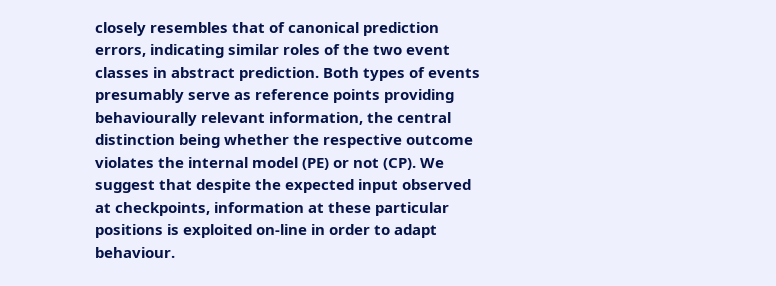closely resembles that of canonical prediction errors, indicating similar roles of the two event classes in abstract prediction. Both types of events presumably serve as reference points providing behaviourally relevant information, the central distinction being whether the respective outcome violates the internal model (PE) or not (CP). We suggest that despite the expected input observed at checkpoints, information at these particular positions is exploited on-line in order to adapt behaviour.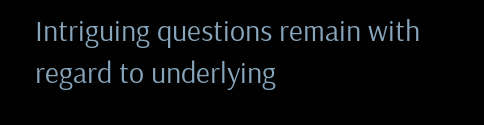Intriguing questions remain with regard to underlying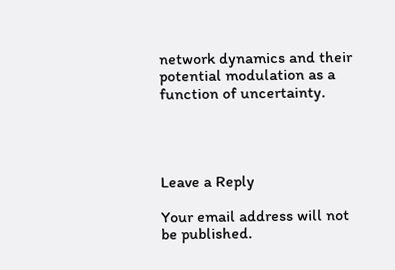network dynamics and their potential modulation as a function of uncertainty.




Leave a Reply

Your email address will not be published.